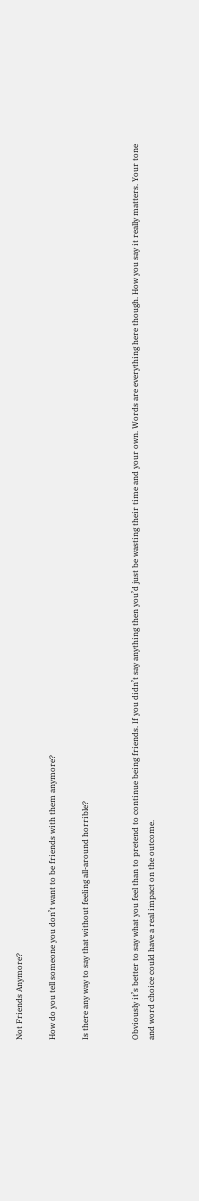Not Friends Anymore?

How do you tell someone you don’t want to be friends with them anymore?

Is there any way to say that without feeling all-around horrible?


Obviously it’s better to say what you feel than to pretend to continue being friends. If you didn’t say anything then you’d just be wasting their time and your own. Words are everything here though. How you say it really matters. Your tone and word choice could have a real impact on the outcome.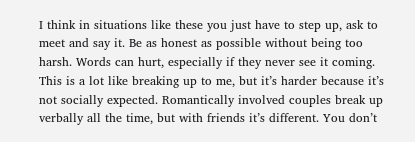I think in situations like these you just have to step up, ask to meet and say it. Be as honest as possible without being too harsh. Words can hurt, especially if they never see it coming. This is a lot like breaking up to me, but it’s harder because it’s not socially expected. Romantically involved couples break up verbally all the time, but with friends it’s different. You don’t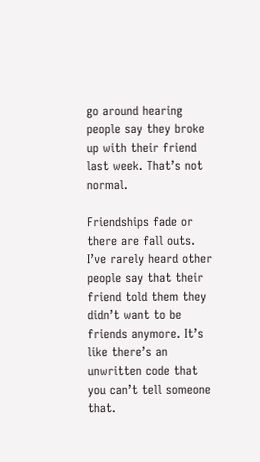go around hearing people say they broke up with their friend last week. That’s not normal.

Friendships fade or there are fall outs. I’ve rarely heard other people say that their friend told them they didn’t want to be friends anymore. It’s like there’s an unwritten code that you can’t tell someone that.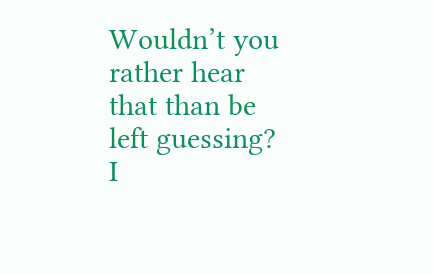Wouldn’t you rather hear that than be left guessing? I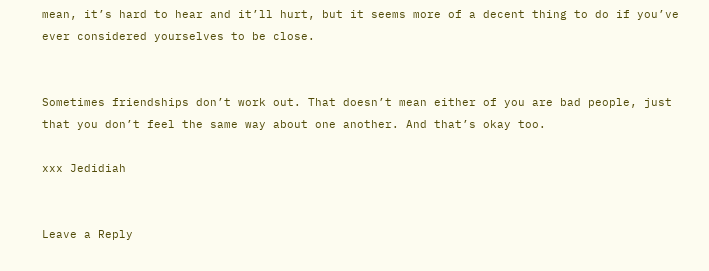mean, it’s hard to hear and it’ll hurt, but it seems more of a decent thing to do if you’ve ever considered yourselves to be close.


Sometimes friendships don’t work out. That doesn’t mean either of you are bad people, just that you don’t feel the same way about one another. And that’s okay too.

xxx Jedidiah


Leave a Reply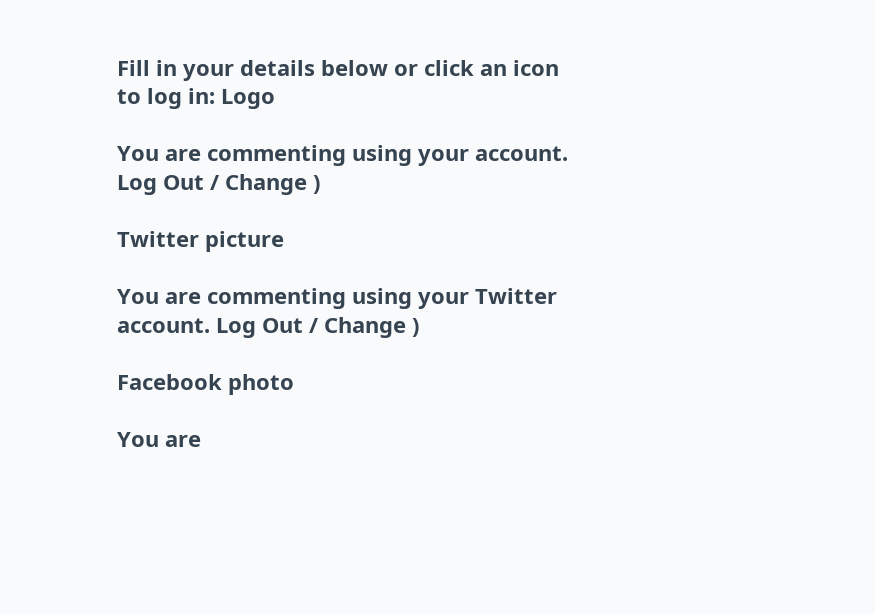Fill in your details below or click an icon to log in: Logo

You are commenting using your account. Log Out / Change )

Twitter picture

You are commenting using your Twitter account. Log Out / Change )

Facebook photo

You are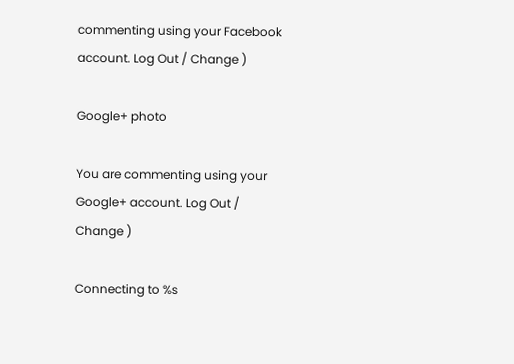commenting using your Facebook account. Log Out / Change )

Google+ photo

You are commenting using your Google+ account. Log Out / Change )

Connecting to %s